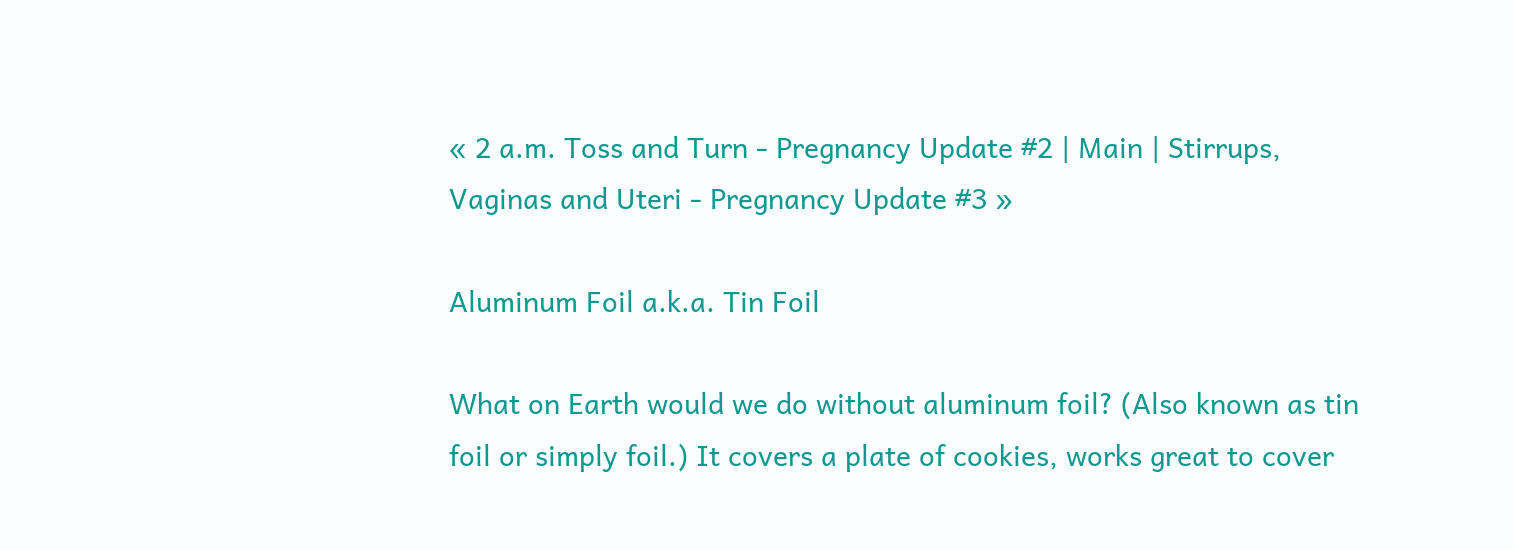« 2 a.m. Toss and Turn - Pregnancy Update #2 | Main | Stirrups, Vaginas and Uteri - Pregnancy Update #3 »

Aluminum Foil a.k.a. Tin Foil

What on Earth would we do without aluminum foil? (Also known as tin foil or simply foil.) It covers a plate of cookies, works great to cover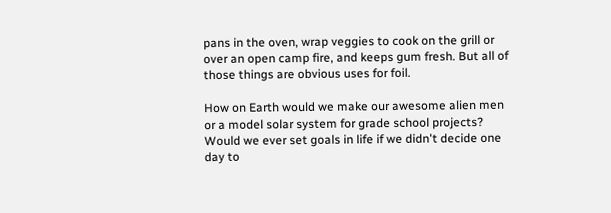pans in the oven, wrap veggies to cook on the grill or over an open camp fire, and keeps gum fresh. But all of those things are obvious uses for foil.

How on Earth would we make our awesome alien men or a model solar system for grade school projects? Would we ever set goals in life if we didn't decide one day to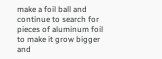make a foil ball and continue to search for pieces of aluminum foil to make it grow bigger and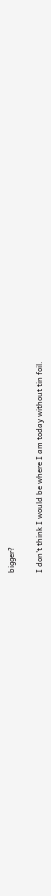bigger?

I don't think I would be where I am today without tin foil.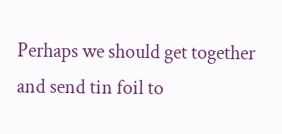Perhaps we should get together and send tin foil to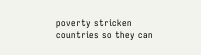poverty stricken countries so they can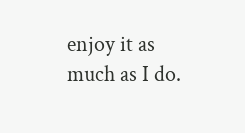enjoy it as much as I do.